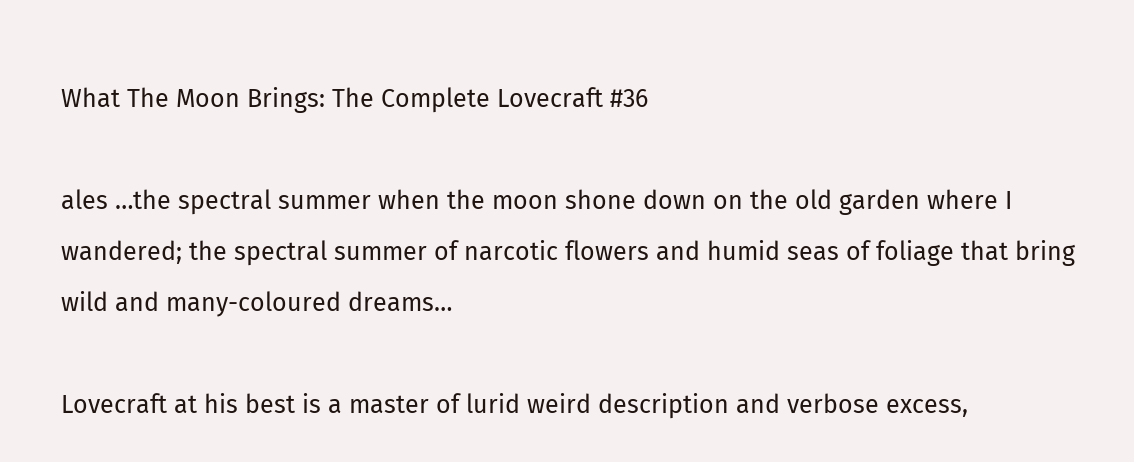What The Moon Brings: The Complete Lovecraft #36

ales …the spectral summer when the moon shone down on the old garden where I wandered; the spectral summer of narcotic flowers and humid seas of foliage that bring wild and many-coloured dreams…

Lovecraft at his best is a master of lurid weird description and verbose excess,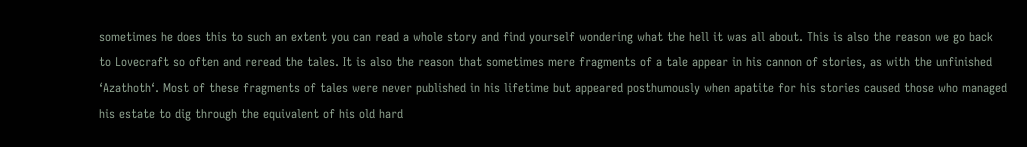sometimes he does this to such an extent you can read a whole story and find yourself wondering what the hell it was all about. This is also the reason we go back to Lovecraft so often and reread the tales. It is also the reason that sometimes mere fragments of a tale appear in his cannon of stories, as with the unfinished ‘Azathoth‘. Most of these fragments of tales were never published in his lifetime but appeared posthumously when apatite for his stories caused those who managed his estate to dig through the equivalent of his old hard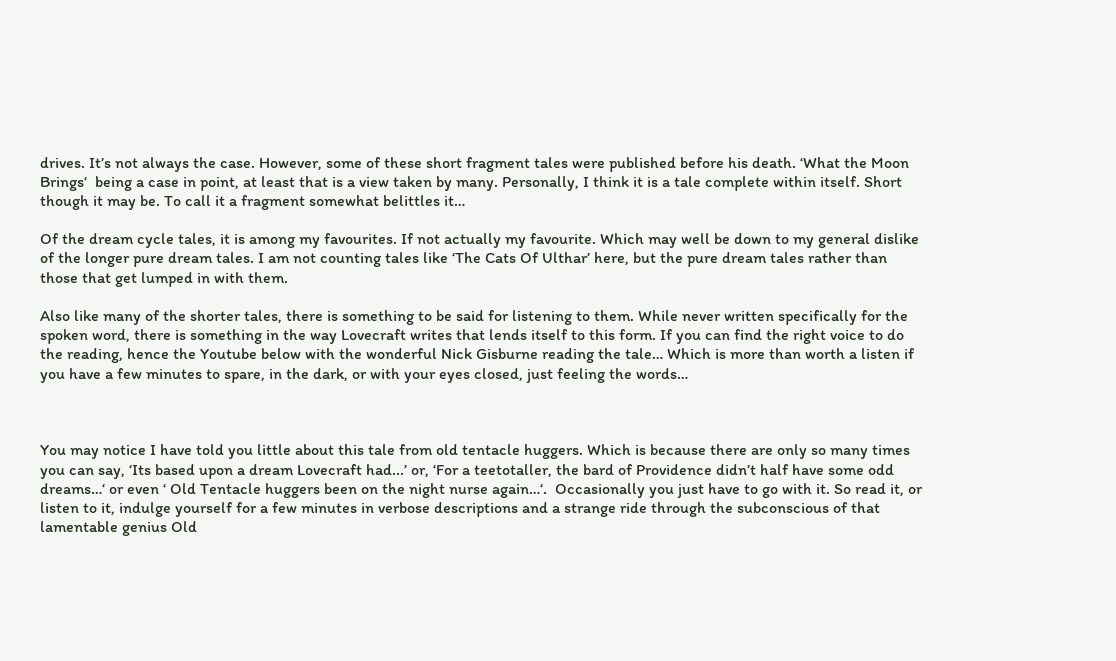drives. It’s not always the case. However, some of these short fragment tales were published before his death. ‘What the Moon Brings‘  being a case in point, at least that is a view taken by many. Personally, I think it is a tale complete within itself. Short though it may be. To call it a fragment somewhat belittles it…

Of the dream cycle tales, it is among my favourites. If not actually my favourite. Which may well be down to my general dislike of the longer pure dream tales. I am not counting tales like ‘The Cats Of Ulthar’ here, but the pure dream tales rather than those that get lumped in with them.

Also like many of the shorter tales, there is something to be said for listening to them. While never written specifically for the spoken word, there is something in the way Lovecraft writes that lends itself to this form. If you can find the right voice to do the reading, hence the Youtube below with the wonderful Nick Gisburne reading the tale… Which is more than worth a listen if you have a few minutes to spare, in the dark, or with your eyes closed, just feeling the words…



You may notice I have told you little about this tale from old tentacle huggers. Which is because there are only so many times you can say, ‘Its based upon a dream Lovecraft had...’ or, ‘For a teetotaller, the bard of Providence didn’t half have some odd dreams…‘ or even ‘ Old Tentacle huggers been on the night nurse again…‘.  Occasionally you just have to go with it. So read it, or listen to it, indulge yourself for a few minutes in verbose descriptions and a strange ride through the subconscious of that lamentable genius Old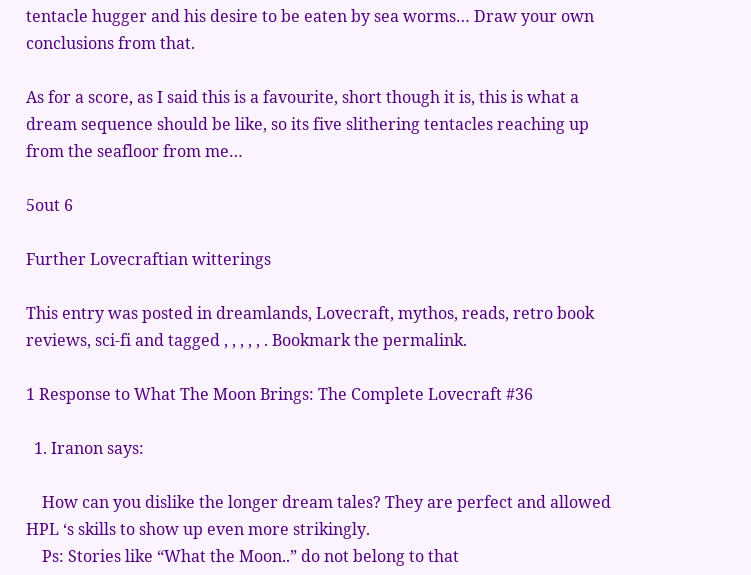tentacle hugger and his desire to be eaten by sea worms… Draw your own conclusions from that.

As for a score, as I said this is a favourite, short though it is, this is what a dream sequence should be like, so its five slithering tentacles reaching up from the seafloor from me…

5out 6

Further Lovecraftian witterings

This entry was posted in dreamlands, Lovecraft, mythos, reads, retro book reviews, sci-fi and tagged , , , , , . Bookmark the permalink.

1 Response to What The Moon Brings: The Complete Lovecraft #36

  1. Iranon says:

    How can you dislike the longer dream tales? They are perfect and allowed HPL ‘s skills to show up even more strikingly.
    Ps: Stories like “What the Moon..” do not belong to that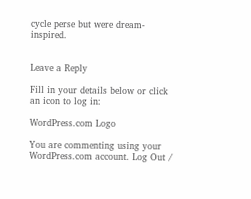cycle perse but were dream-inspired.


Leave a Reply

Fill in your details below or click an icon to log in:

WordPress.com Logo

You are commenting using your WordPress.com account. Log Out /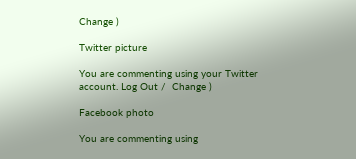Change )

Twitter picture

You are commenting using your Twitter account. Log Out /  Change )

Facebook photo

You are commenting using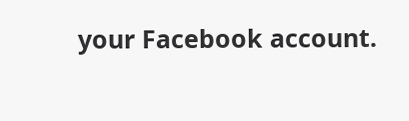your Facebook account.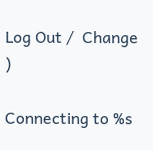Log Out /  Change )

Connecting to %s